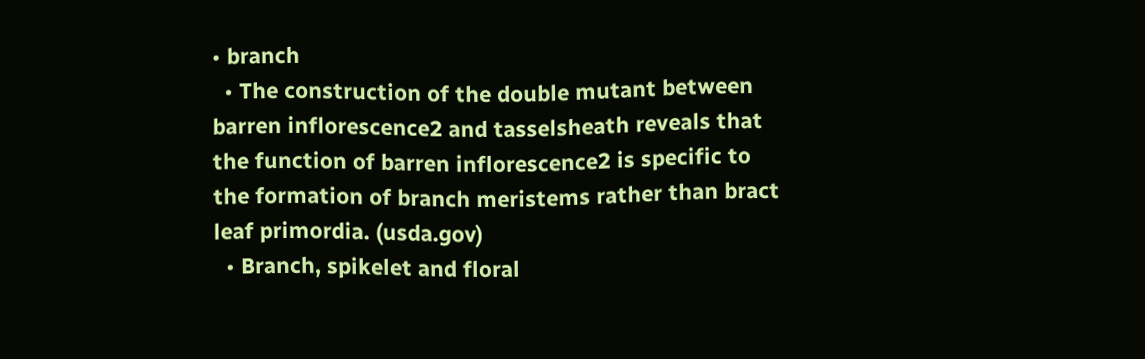• branch
  • The construction of the double mutant between barren inflorescence2 and tasselsheath reveals that the function of barren inflorescence2 is specific to the formation of branch meristems rather than bract leaf primordia. (usda.gov)
  • Branch, spikelet and floral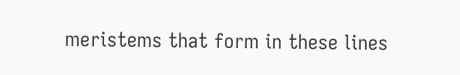meristems that form in these lines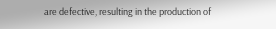are defective, resulting in the production of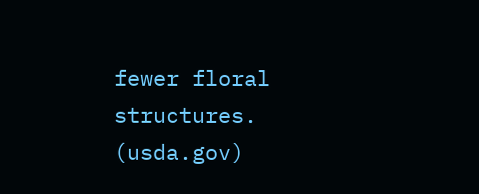fewer floral structures. (usda.gov)